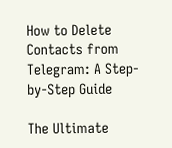How to Delete Contacts from Telegram: A Step-by-Step Guide

The Ultimate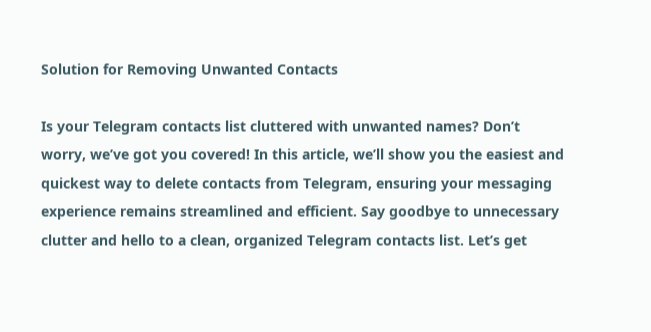Solution for Removing Unwanted Contacts

Is your Telegram contacts list cluttered with unwanted names? Don’t worry, we’ve got you covered! In this article, we’ll show you the easiest and quickest way to delete contacts from Telegram, ensuring your messaging experience remains streamlined and efficient. Say goodbye to unnecessary clutter and hello to a clean, organized Telegram contacts list. Let’s get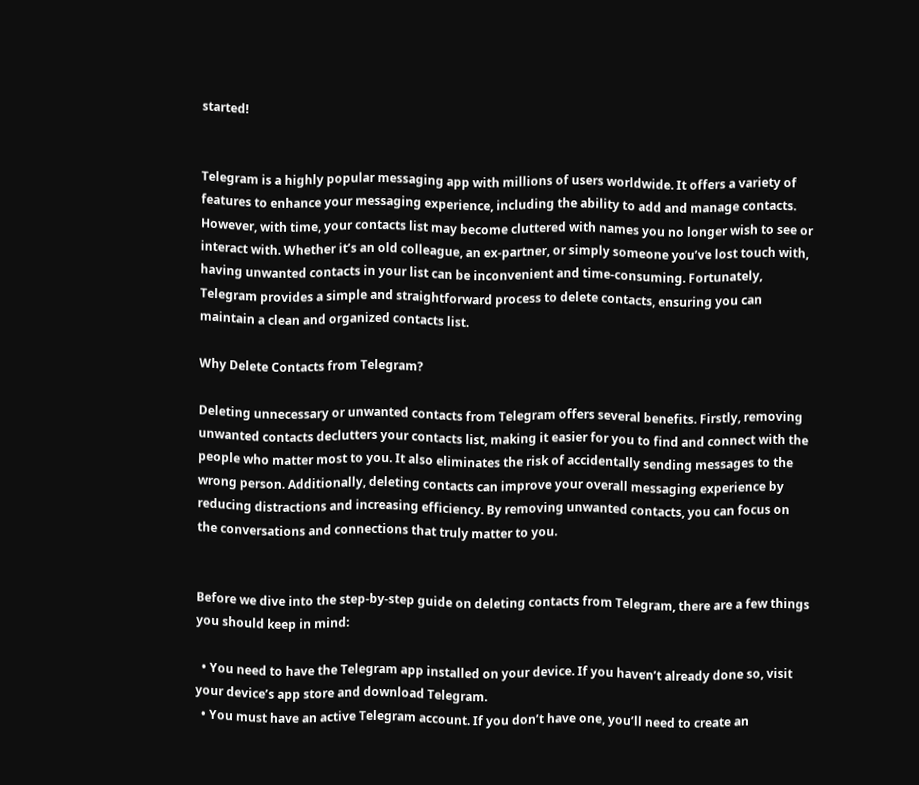started!


Telegram is a highly popular messaging app with millions of users worldwide. It offers a variety of features to enhance your messaging experience, including the ability to add and manage contacts. However, with time, your contacts list may become cluttered with names you no longer wish to see or interact with. Whether it’s an old colleague, an ex-partner, or simply someone you’ve lost touch with, having unwanted contacts in your list can be inconvenient and time-consuming. Fortunately, Telegram provides a simple and straightforward process to delete contacts, ensuring you can maintain a clean and organized contacts list.

Why Delete Contacts from Telegram?

Deleting unnecessary or unwanted contacts from Telegram offers several benefits. Firstly, removing unwanted contacts declutters your contacts list, making it easier for you to find and connect with the people who matter most to you. It also eliminates the risk of accidentally sending messages to the wrong person. Additionally, deleting contacts can improve your overall messaging experience by reducing distractions and increasing efficiency. By removing unwanted contacts, you can focus on the conversations and connections that truly matter to you.


Before we dive into the step-by-step guide on deleting contacts from Telegram, there are a few things you should keep in mind:

  • You need to have the Telegram app installed on your device. If you haven’t already done so, visit your device’s app store and download Telegram.
  • You must have an active Telegram account. If you don’t have one, you’ll need to create an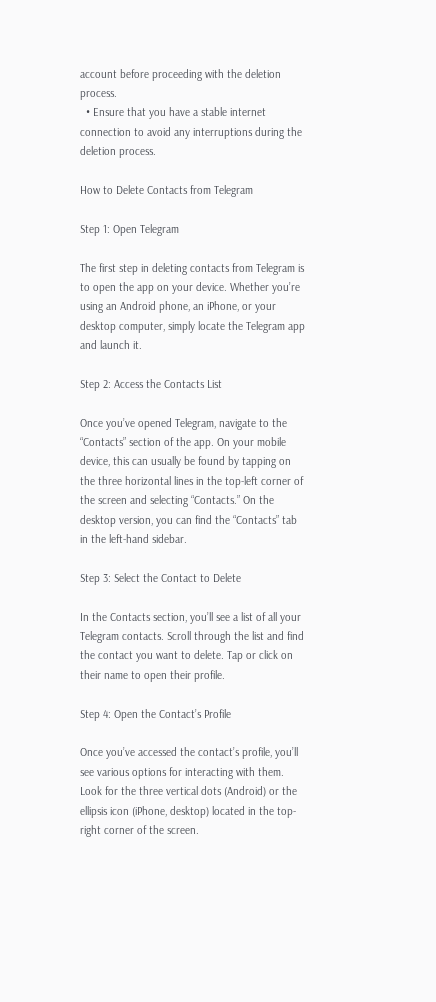account before proceeding with the deletion process.
  • Ensure that you have a stable internet connection to avoid any interruptions during the deletion process.

How to Delete Contacts from Telegram

Step 1: Open Telegram

The first step in deleting contacts from Telegram is to open the app on your device. Whether you’re using an Android phone, an iPhone, or your desktop computer, simply locate the Telegram app and launch it.

Step 2: Access the Contacts List

Once you’ve opened Telegram, navigate to the “Contacts” section of the app. On your mobile device, this can usually be found by tapping on the three horizontal lines in the top-left corner of the screen and selecting “Contacts.” On the desktop version, you can find the “Contacts” tab in the left-hand sidebar.

Step 3: Select the Contact to Delete

In the Contacts section, you’ll see a list of all your Telegram contacts. Scroll through the list and find the contact you want to delete. Tap or click on their name to open their profile.

Step 4: Open the Contact’s Profile

Once you’ve accessed the contact’s profile, you’ll see various options for interacting with them. Look for the three vertical dots (Android) or the ellipsis icon (iPhone, desktop) located in the top-right corner of the screen.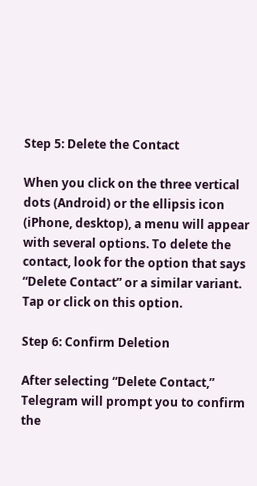Step 5: Delete the Contact

When you click on the three vertical dots (Android) or the ellipsis icon (iPhone, desktop), a menu will appear with several options. To delete the contact, look for the option that says “Delete Contact” or a similar variant. Tap or click on this option.

Step 6: Confirm Deletion

After selecting “Delete Contact,” Telegram will prompt you to confirm the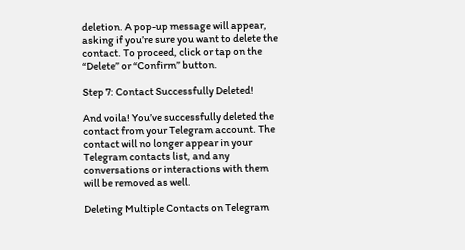deletion. A pop-up message will appear, asking if you’re sure you want to delete the contact. To proceed, click or tap on the “Delete” or “Confirm” button.

Step 7: Contact Successfully Deleted!

And voila! You’ve successfully deleted the contact from your Telegram account. The contact will no longer appear in your Telegram contacts list, and any conversations or interactions with them will be removed as well.

Deleting Multiple Contacts on Telegram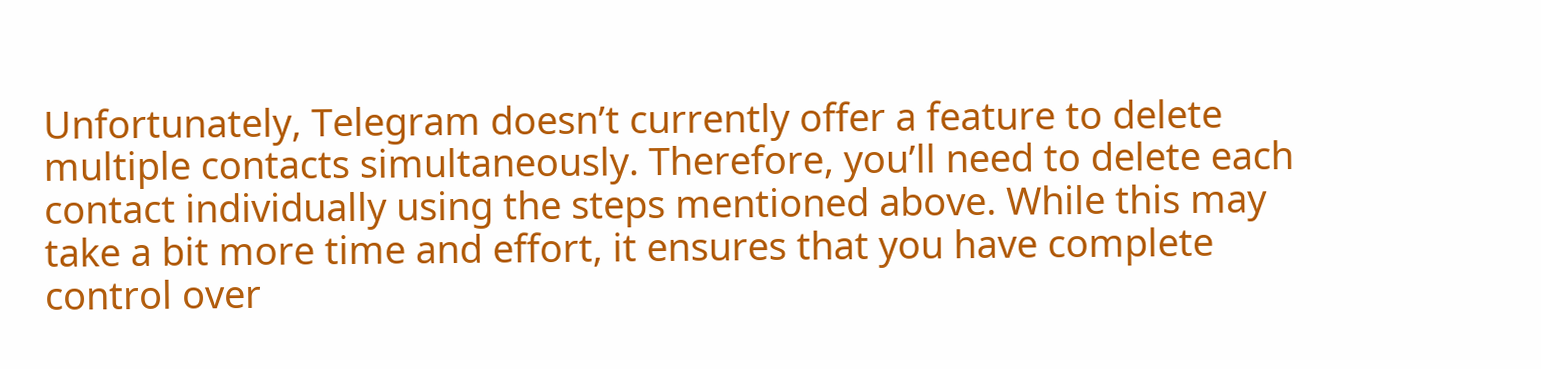Unfortunately, Telegram doesn’t currently offer a feature to delete multiple contacts simultaneously. Therefore, you’ll need to delete each contact individually using the steps mentioned above. While this may take a bit more time and effort, it ensures that you have complete control over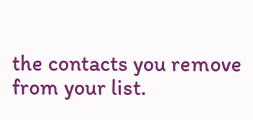the contacts you remove from your list.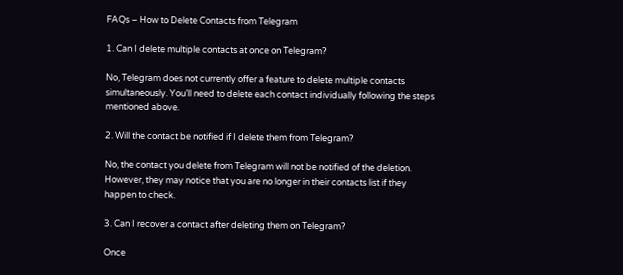FAQs – How to Delete Contacts from Telegram

1. Can I delete multiple contacts at once on Telegram?

No, Telegram does not currently offer a feature to delete multiple contacts simultaneously. You’ll need to delete each contact individually following the steps mentioned above.

2. Will the contact be notified if I delete them from Telegram?

No, the contact you delete from Telegram will not be notified of the deletion. However, they may notice that you are no longer in their contacts list if they happen to check.

3. Can I recover a contact after deleting them on Telegram?

Once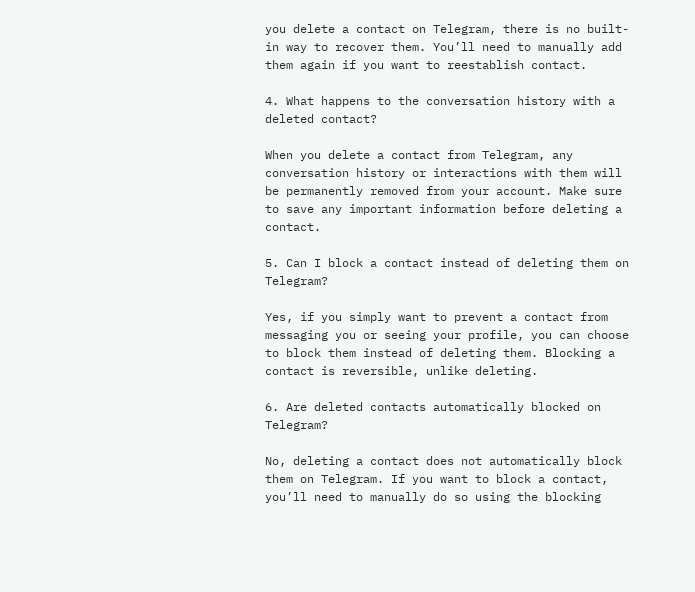you delete a contact on Telegram, there is no built-in way to recover them. You’ll need to manually add them again if you want to reestablish contact.

4. What happens to the conversation history with a deleted contact?

When you delete a contact from Telegram, any conversation history or interactions with them will be permanently removed from your account. Make sure to save any important information before deleting a contact.

5. Can I block a contact instead of deleting them on Telegram?

Yes, if you simply want to prevent a contact from messaging you or seeing your profile, you can choose to block them instead of deleting them. Blocking a contact is reversible, unlike deleting.

6. Are deleted contacts automatically blocked on Telegram?

No, deleting a contact does not automatically block them on Telegram. If you want to block a contact, you’ll need to manually do so using the blocking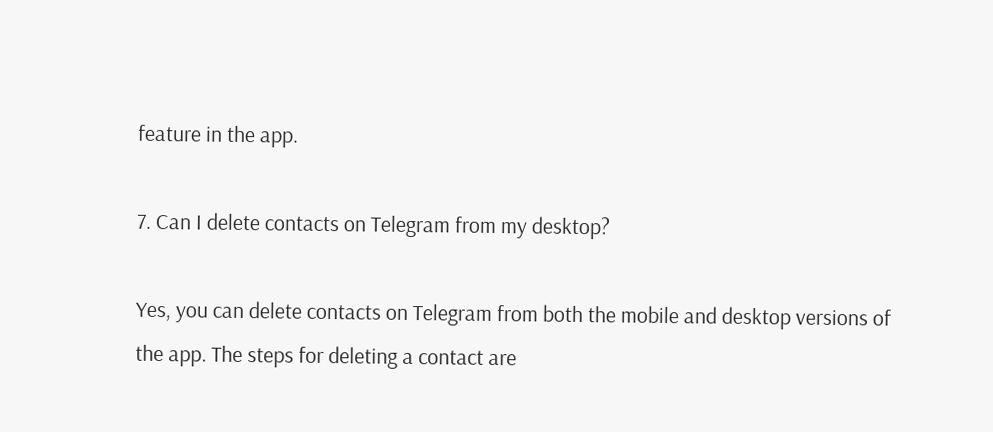feature in the app.

7. Can I delete contacts on Telegram from my desktop?

Yes, you can delete contacts on Telegram from both the mobile and desktop versions of the app. The steps for deleting a contact are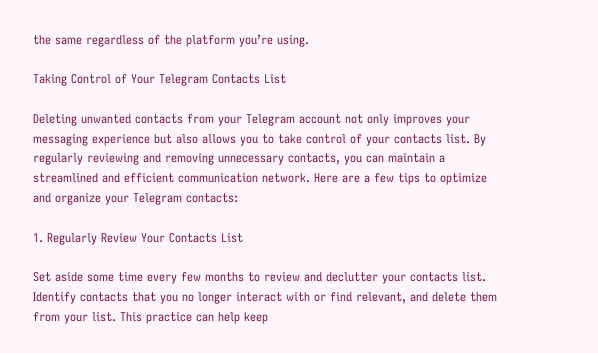the same regardless of the platform you’re using.

Taking Control of Your Telegram Contacts List

Deleting unwanted contacts from your Telegram account not only improves your messaging experience but also allows you to take control of your contacts list. By regularly reviewing and removing unnecessary contacts, you can maintain a streamlined and efficient communication network. Here are a few tips to optimize and organize your Telegram contacts:

1. Regularly Review Your Contacts List

Set aside some time every few months to review and declutter your contacts list. Identify contacts that you no longer interact with or find relevant, and delete them from your list. This practice can help keep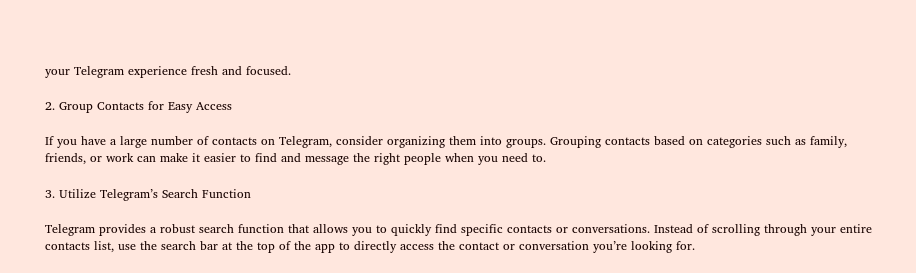your Telegram experience fresh and focused.

2. Group Contacts for Easy Access

If you have a large number of contacts on Telegram, consider organizing them into groups. Grouping contacts based on categories such as family, friends, or work can make it easier to find and message the right people when you need to.

3. Utilize Telegram’s Search Function

Telegram provides a robust search function that allows you to quickly find specific contacts or conversations. Instead of scrolling through your entire contacts list, use the search bar at the top of the app to directly access the contact or conversation you’re looking for.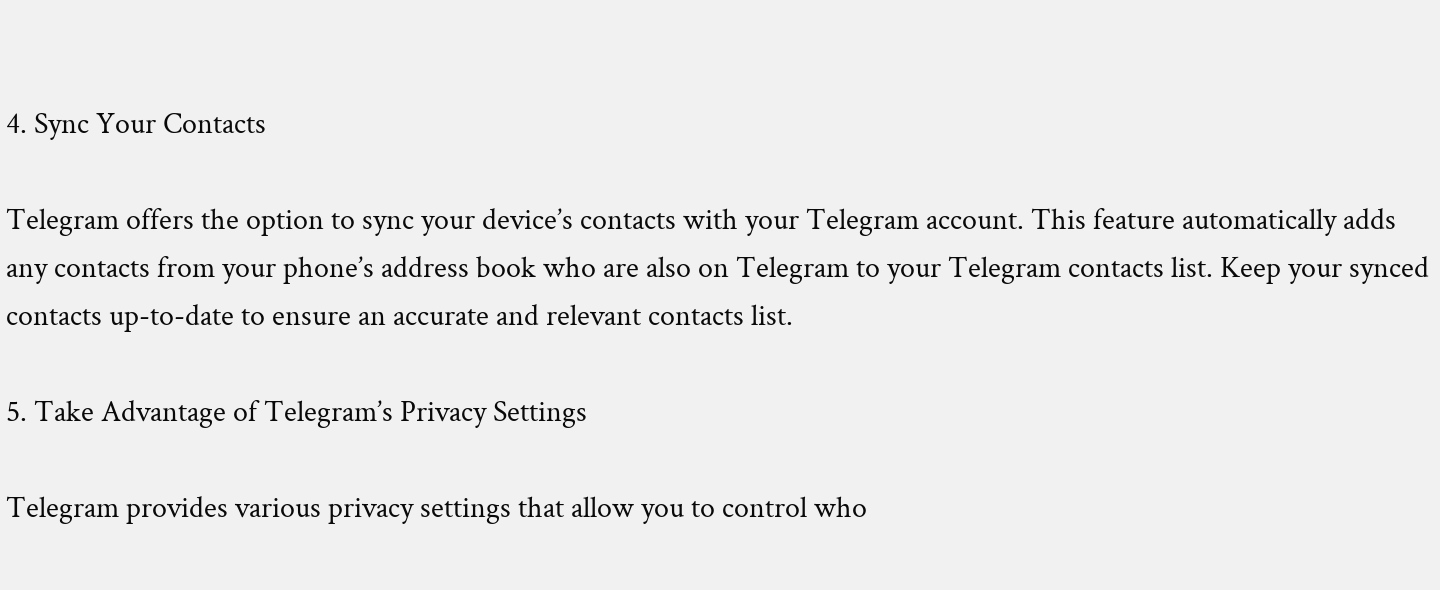4. Sync Your Contacts

Telegram offers the option to sync your device’s contacts with your Telegram account. This feature automatically adds any contacts from your phone’s address book who are also on Telegram to your Telegram contacts list. Keep your synced contacts up-to-date to ensure an accurate and relevant contacts list.

5. Take Advantage of Telegram’s Privacy Settings

Telegram provides various privacy settings that allow you to control who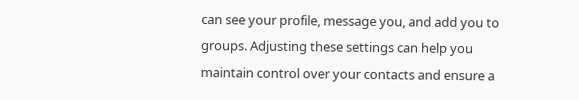can see your profile, message you, and add you to groups. Adjusting these settings can help you maintain control over your contacts and ensure a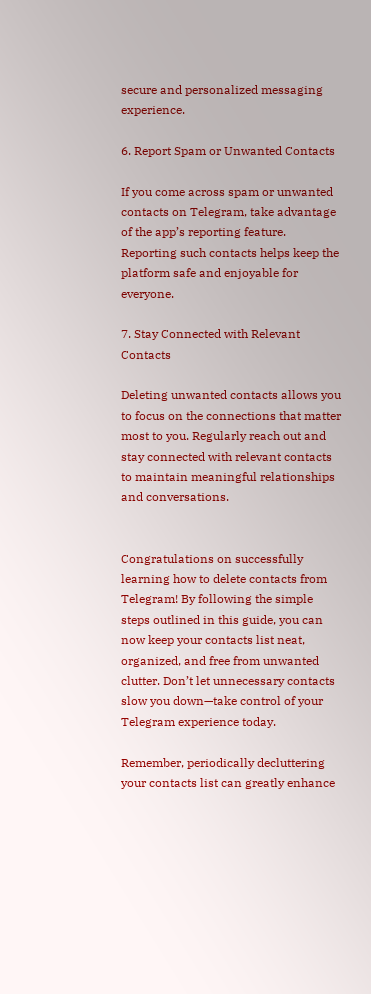secure and personalized messaging experience.

6. Report Spam or Unwanted Contacts

If you come across spam or unwanted contacts on Telegram, take advantage of the app’s reporting feature. Reporting such contacts helps keep the platform safe and enjoyable for everyone.

7. Stay Connected with Relevant Contacts

Deleting unwanted contacts allows you to focus on the connections that matter most to you. Regularly reach out and stay connected with relevant contacts to maintain meaningful relationships and conversations.


Congratulations on successfully learning how to delete contacts from Telegram! By following the simple steps outlined in this guide, you can now keep your contacts list neat, organized, and free from unwanted clutter. Don’t let unnecessary contacts slow you down—take control of your Telegram experience today.

Remember, periodically decluttering your contacts list can greatly enhance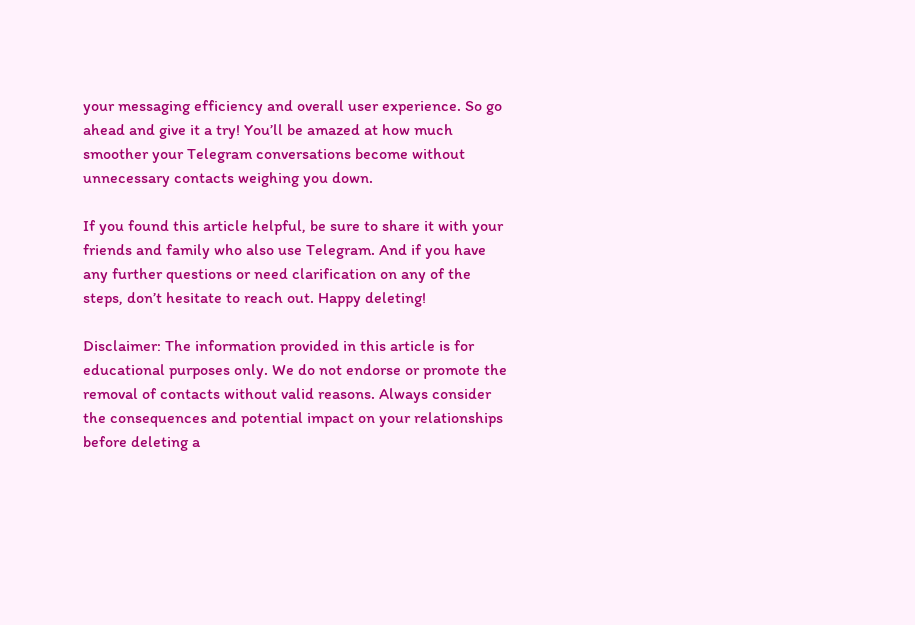your messaging efficiency and overall user experience. So go ahead and give it a try! You’ll be amazed at how much smoother your Telegram conversations become without unnecessary contacts weighing you down.

If you found this article helpful, be sure to share it with your friends and family who also use Telegram. And if you have any further questions or need clarification on any of the steps, don’t hesitate to reach out. Happy deleting!

Disclaimer: The information provided in this article is for educational purposes only. We do not endorse or promote the removal of contacts without valid reasons. Always consider the consequences and potential impact on your relationships before deleting a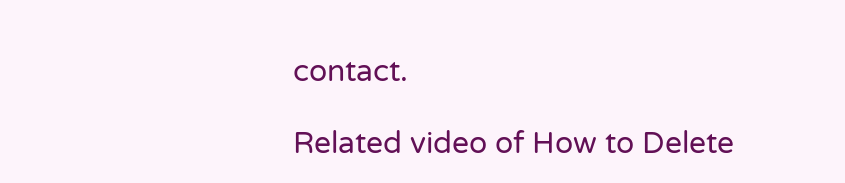contact.

Related video of How to Delete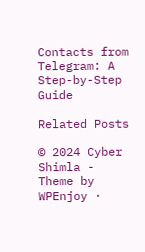Contacts from Telegram: A Step-by-Step Guide

Related Posts

© 2024 Cyber Shimla - Theme by WPEnjoy ·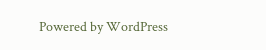Powered by WordPress